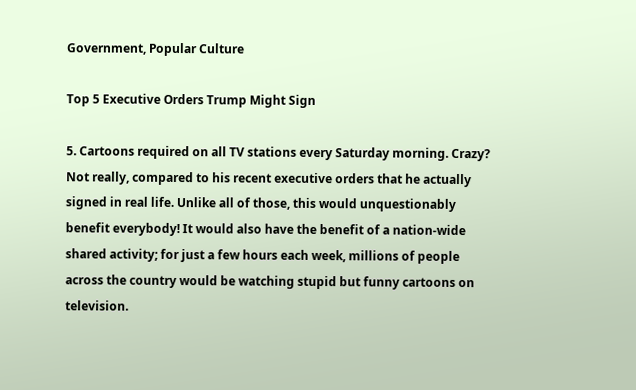Government, Popular Culture

Top 5 Executive Orders Trump Might Sign

5. Cartoons required on all TV stations every Saturday morning. Crazy? Not really, compared to his recent executive orders that he actually signed in real life. Unlike all of those, this would unquestionably benefit everybody! It would also have the benefit of a nation-wide shared activity; for just a few hours each week, millions of people across the country would be watching stupid but funny cartoons on television.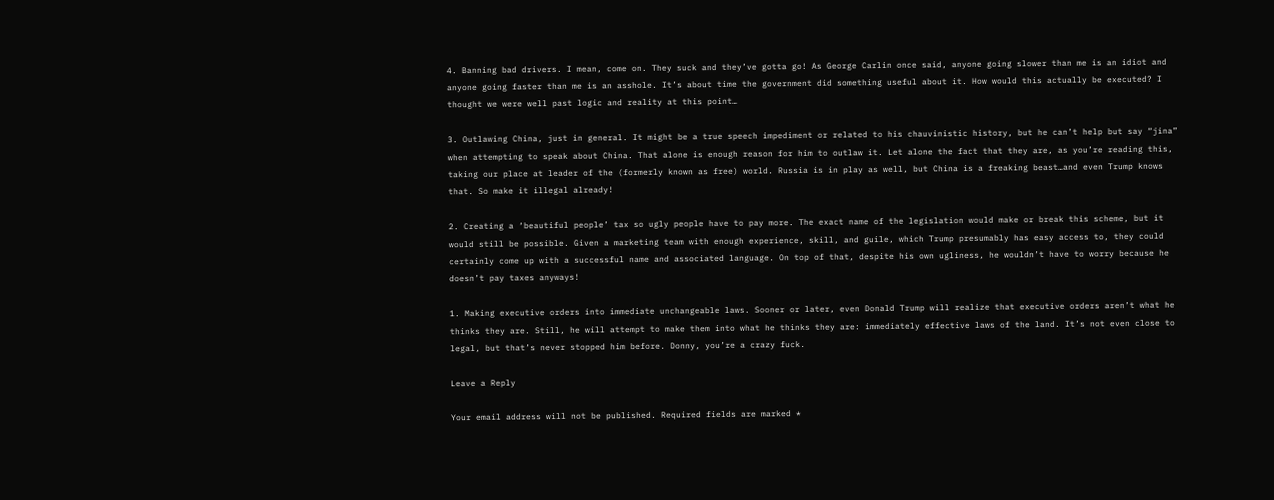4. Banning bad drivers. I mean, come on. They suck and they’ve gotta go! As George Carlin once said, anyone going slower than me is an idiot and anyone going faster than me is an asshole. It’s about time the government did something useful about it. How would this actually be executed? I thought we were well past logic and reality at this point…

3. Outlawing China, just in general. It might be a true speech impediment or related to his chauvinistic history, but he can’t help but say “jina” when attempting to speak about China. That alone is enough reason for him to outlaw it. Let alone the fact that they are, as you’re reading this, taking our place at leader of the (formerly known as free) world. Russia is in play as well, but China is a freaking beast…and even Trump knows that. So make it illegal already!

2. Creating a ‘beautiful people’ tax so ugly people have to pay more. The exact name of the legislation would make or break this scheme, but it would still be possible. Given a marketing team with enough experience, skill, and guile, which Trump presumably has easy access to, they could certainly come up with a successful name and associated language. On top of that, despite his own ugliness, he wouldn’t have to worry because he doesn’t pay taxes anyways!

1. Making executive orders into immediate unchangeable laws. Sooner or later, even Donald Trump will realize that executive orders aren’t what he thinks they are. Still, he will attempt to make them into what he thinks they are: immediately effective laws of the land. It’s not even close to legal, but that’s never stopped him before. Donny, you’re a crazy fuck.

Leave a Reply

Your email address will not be published. Required fields are marked *